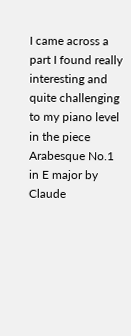I came across a part I found really interesting and quite challenging to my piano level in the piece Arabesque No.1 in E major by Claude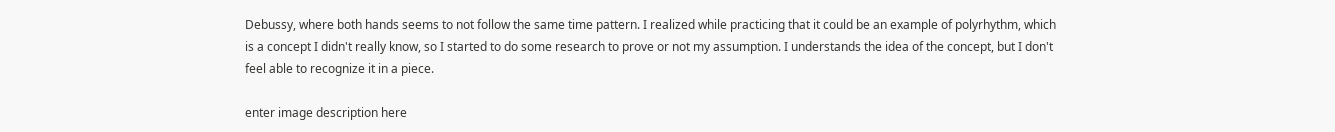Debussy, where both hands seems to not follow the same time pattern. I realized while practicing that it could be an example of polyrhythm, which is a concept I didn't really know, so I started to do some research to prove or not my assumption. I understands the idea of the concept, but I don't feel able to recognize it in a piece.

enter image description here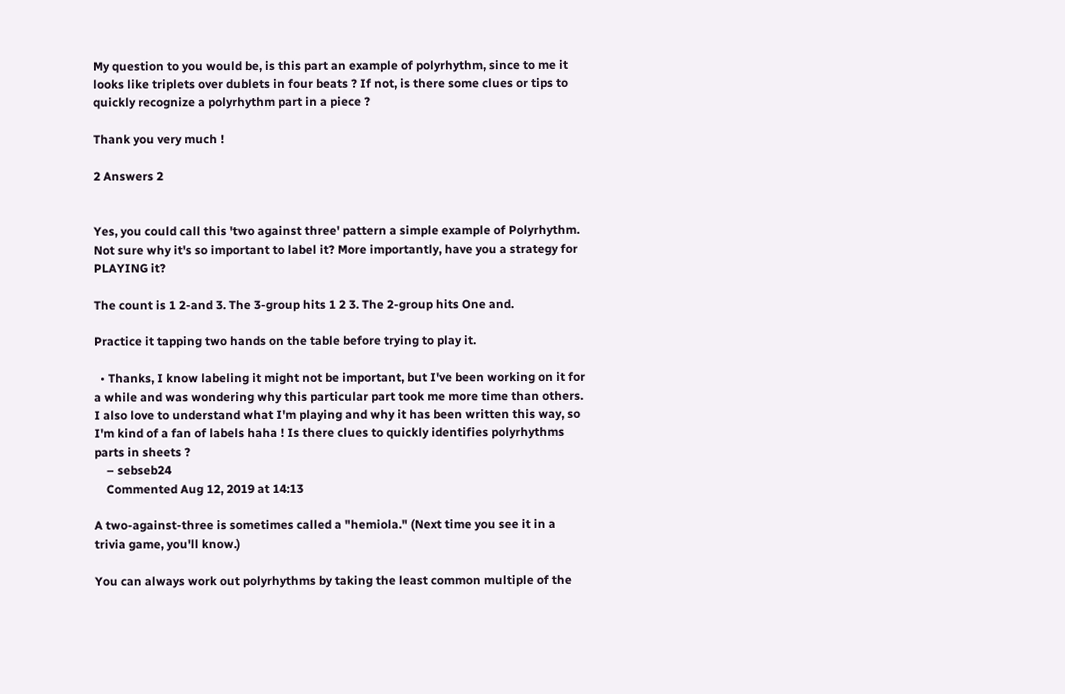My question to you would be, is this part an example of polyrhythm, since to me it looks like triplets over dublets in four beats ? If not, is there some clues or tips to quickly recognize a polyrhythm part in a piece ?

Thank you very much !

2 Answers 2


Yes, you could call this 'two against three' pattern a simple example of Polyrhythm. Not sure why it's so important to label it? More importantly, have you a strategy for PLAYING it?

The count is 1 2-and 3. The 3-group hits 1 2 3. The 2-group hits One and.

Practice it tapping two hands on the table before trying to play it.

  • Thanks, I know labeling it might not be important, but I've been working on it for a while and was wondering why this particular part took me more time than others. I also love to understand what I'm playing and why it has been written this way, so I'm kind of a fan of labels haha ! Is there clues to quickly identifies polyrhythms parts in sheets ?
    – sebseb24
    Commented Aug 12, 2019 at 14:13

A two-against-three is sometimes called a "hemiola." (Next time you see it in a trivia game, you'll know.)

You can always work out polyrhythms by taking the least common multiple of the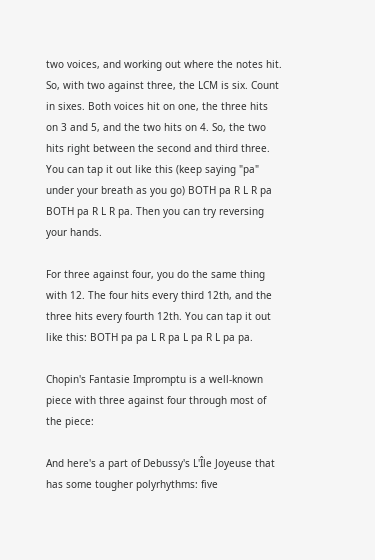two voices, and working out where the notes hit. So, with two against three, the LCM is six. Count in sixes. Both voices hit on one, the three hits on 3 and 5, and the two hits on 4. So, the two hits right between the second and third three. You can tap it out like this (keep saying "pa" under your breath as you go) BOTH pa R L R pa BOTH pa R L R pa. Then you can try reversing your hands.

For three against four, you do the same thing with 12. The four hits every third 12th, and the three hits every fourth 12th. You can tap it out like this: BOTH pa pa L R pa L pa R L pa pa.

Chopin's Fantasie Impromptu is a well-known piece with three against four through most of the piece:

And here's a part of Debussy's L'Île Joyeuse that has some tougher polyrhythms: five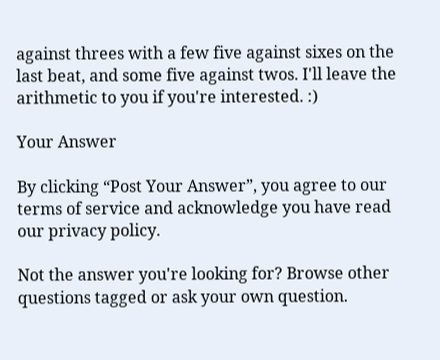against threes with a few five against sixes on the last beat, and some five against twos. I'll leave the arithmetic to you if you're interested. :)

Your Answer

By clicking “Post Your Answer”, you agree to our terms of service and acknowledge you have read our privacy policy.

Not the answer you're looking for? Browse other questions tagged or ask your own question.